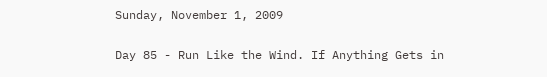Sunday, November 1, 2009

Day 85 - Run Like the Wind. If Anything Gets in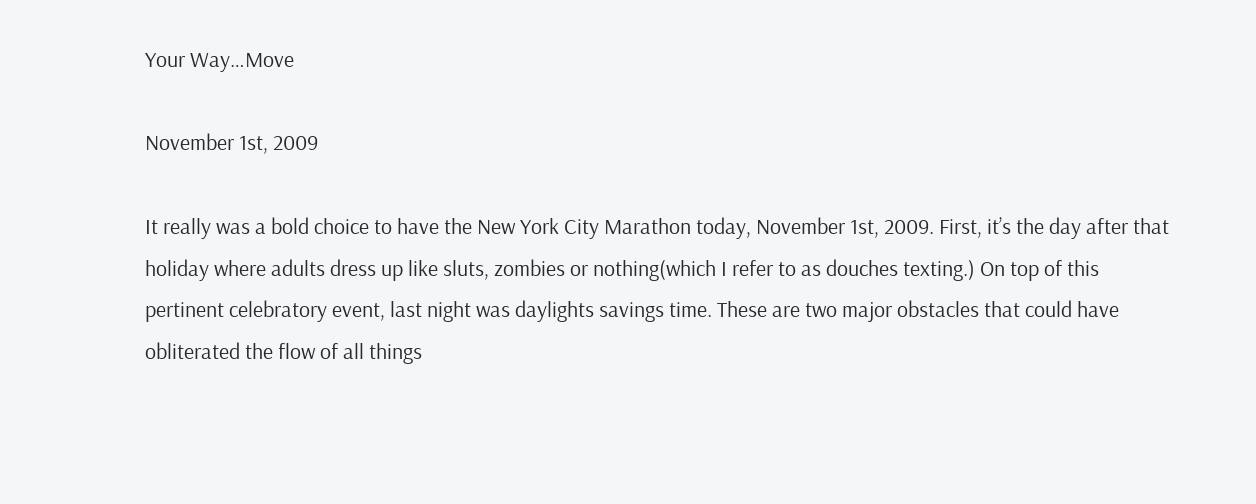Your Way…Move

November 1st, 2009

It really was a bold choice to have the New York City Marathon today, November 1st, 2009. First, it’s the day after that holiday where adults dress up like sluts, zombies or nothing(which I refer to as douches texting.) On top of this pertinent celebratory event, last night was daylights savings time. These are two major obstacles that could have obliterated the flow of all things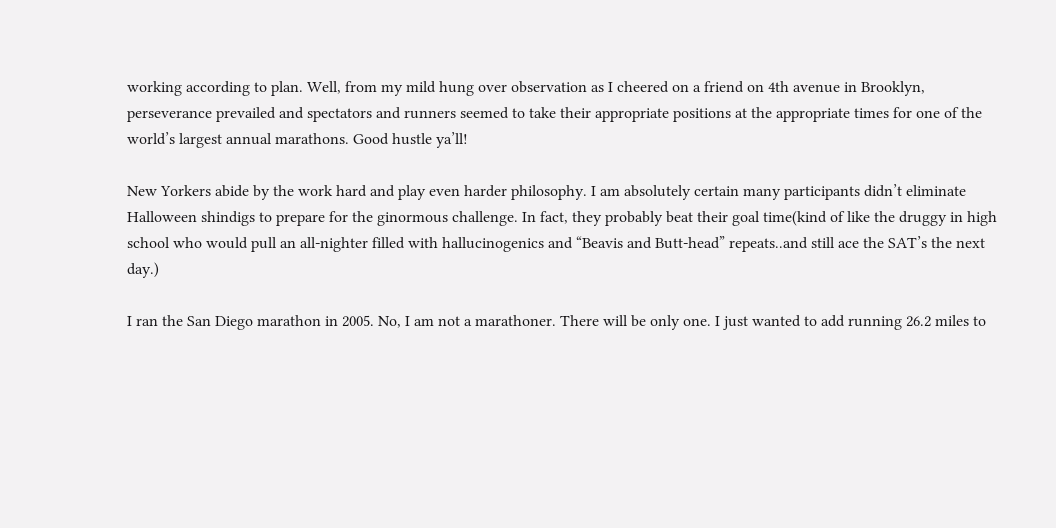working according to plan. Well, from my mild hung over observation as I cheered on a friend on 4th avenue in Brooklyn, perseverance prevailed and spectators and runners seemed to take their appropriate positions at the appropriate times for one of the world’s largest annual marathons. Good hustle ya’ll!

New Yorkers abide by the work hard and play even harder philosophy. I am absolutely certain many participants didn’t eliminate Halloween shindigs to prepare for the ginormous challenge. In fact, they probably beat their goal time(kind of like the druggy in high school who would pull an all-nighter filled with hallucinogenics and “Beavis and Butt-head” repeats..and still ace the SAT’s the next day.)

I ran the San Diego marathon in 2005. No, I am not a marathoner. There will be only one. I just wanted to add running 26.2 miles to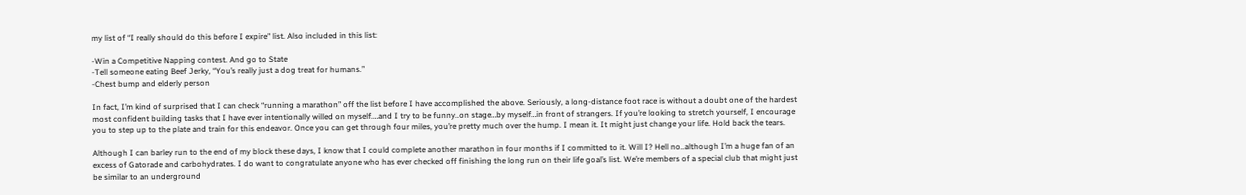my list of “I really should do this before I expire" list. Also included in this list:

-Win a Competitive Napping contest. And go to State
-Tell someone eating Beef Jerky, “You’s really just a dog treat for humans.”
-Chest bump and elderly person

In fact, I’m kind of surprised that I can check “running a marathon” off the list before I have accomplished the above. Seriously, a long-distance foot race is without a doubt one of the hardest most confident building tasks that I have ever intentionally willed on myself.…and I try to be funny..on stage…by myself…in front of strangers. If you’re looking to stretch yourself, I encourage you to step up to the plate and train for this endeavor. Once you can get through four miles, you’re pretty much over the hump. I mean it. It might just change your life. Hold back the tears.

Although I can barley run to the end of my block these days, I know that I could complete another marathon in four months if I committed to it. Will I? Hell no..although I’m a huge fan of an excess of Gatorade and carbohydrates. I do want to congratulate anyone who has ever checked off finishing the long run on their life goal’s list. We’re members of a special club that might just be similar to an underground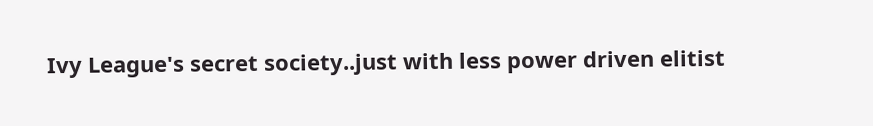Ivy League's secret society..just with less power driven elitist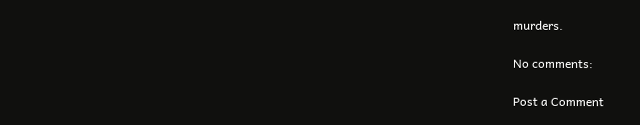murders.

No comments:

Post a Comment